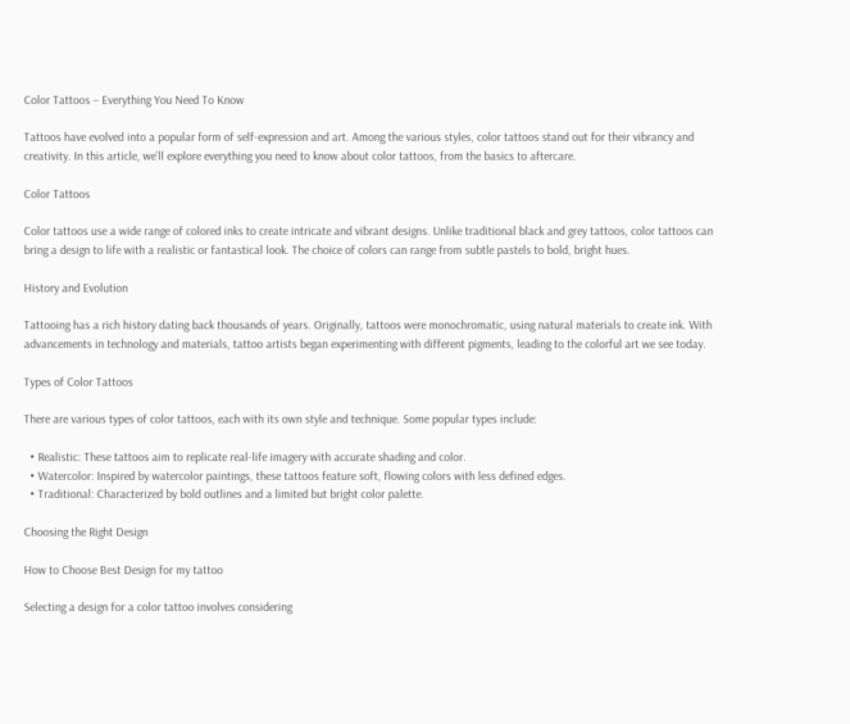Color Tattoos – Everything You Need To Know

Tattoos have evolved into a popular form of self-expression and art. Among the various styles, color tattoos stand out for their vibrancy and creativity. In this article, we’ll explore everything you need to know about color tattoos, from the basics to aftercare.

Color Tattoos

Color tattoos use a wide range of colored inks to create intricate and vibrant designs. Unlike traditional black and grey tattoos, color tattoos can bring a design to life with a realistic or fantastical look. The choice of colors can range from subtle pastels to bold, bright hues.

History and Evolution

Tattooing has a rich history dating back thousands of years. Originally, tattoos were monochromatic, using natural materials to create ink. With advancements in technology and materials, tattoo artists began experimenting with different pigments, leading to the colorful art we see today.

Types of Color Tattoos

There are various types of color tattoos, each with its own style and technique. Some popular types include:

  • Realistic: These tattoos aim to replicate real-life imagery with accurate shading and color.
  • Watercolor: Inspired by watercolor paintings, these tattoos feature soft, flowing colors with less defined edges.
  • Traditional: Characterized by bold outlines and a limited but bright color palette.

Choosing the Right Design

How to Choose Best Design for my tattoo

Selecting a design for a color tattoo involves considering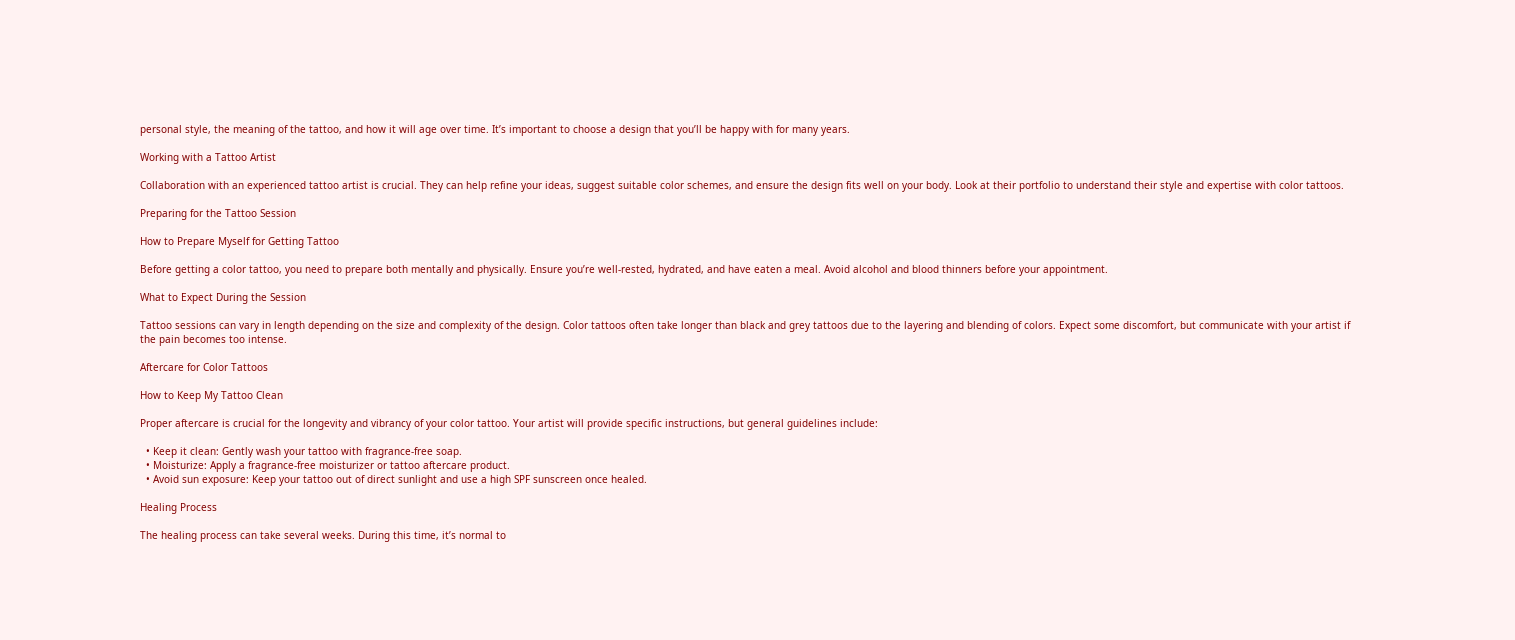personal style, the meaning of the tattoo, and how it will age over time. It’s important to choose a design that you’ll be happy with for many years.

Working with a Tattoo Artist

Collaboration with an experienced tattoo artist is crucial. They can help refine your ideas, suggest suitable color schemes, and ensure the design fits well on your body. Look at their portfolio to understand their style and expertise with color tattoos.

Preparing for the Tattoo Session

How to Prepare Myself for Getting Tattoo

Before getting a color tattoo, you need to prepare both mentally and physically. Ensure you’re well-rested, hydrated, and have eaten a meal. Avoid alcohol and blood thinners before your appointment.

What to Expect During the Session

Tattoo sessions can vary in length depending on the size and complexity of the design. Color tattoos often take longer than black and grey tattoos due to the layering and blending of colors. Expect some discomfort, but communicate with your artist if the pain becomes too intense.

Aftercare for Color Tattoos

How to Keep My Tattoo Clean

Proper aftercare is crucial for the longevity and vibrancy of your color tattoo. Your artist will provide specific instructions, but general guidelines include:

  • Keep it clean: Gently wash your tattoo with fragrance-free soap.
  • Moisturize: Apply a fragrance-free moisturizer or tattoo aftercare product.
  • Avoid sun exposure: Keep your tattoo out of direct sunlight and use a high SPF sunscreen once healed.

Healing Process

The healing process can take several weeks. During this time, it’s normal to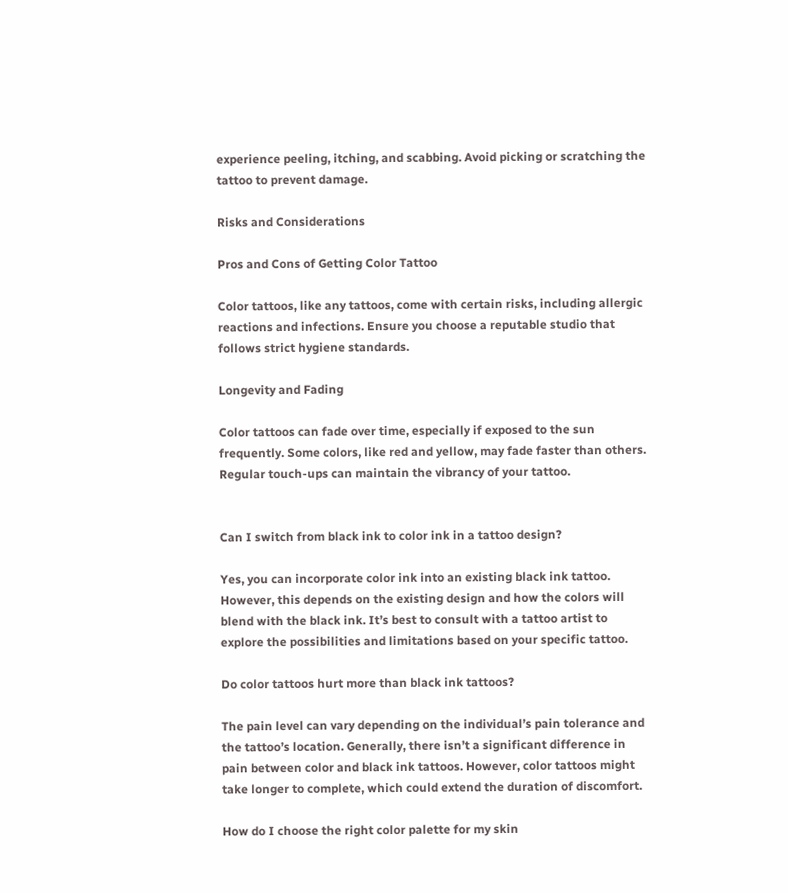experience peeling, itching, and scabbing. Avoid picking or scratching the tattoo to prevent damage.

Risks and Considerations

Pros and Cons of Getting Color Tattoo

Color tattoos, like any tattoos, come with certain risks, including allergic reactions and infections. Ensure you choose a reputable studio that follows strict hygiene standards.

Longevity and Fading

Color tattoos can fade over time, especially if exposed to the sun frequently. Some colors, like red and yellow, may fade faster than others. Regular touch-ups can maintain the vibrancy of your tattoo.


Can I switch from black ink to color ink in a tattoo design?

Yes, you can incorporate color ink into an existing black ink tattoo. However, this depends on the existing design and how the colors will blend with the black ink. It’s best to consult with a tattoo artist to explore the possibilities and limitations based on your specific tattoo.

Do color tattoos hurt more than black ink tattoos?

The pain level can vary depending on the individual’s pain tolerance and the tattoo’s location. Generally, there isn’t a significant difference in pain between color and black ink tattoos. However, color tattoos might take longer to complete, which could extend the duration of discomfort.

How do I choose the right color palette for my skin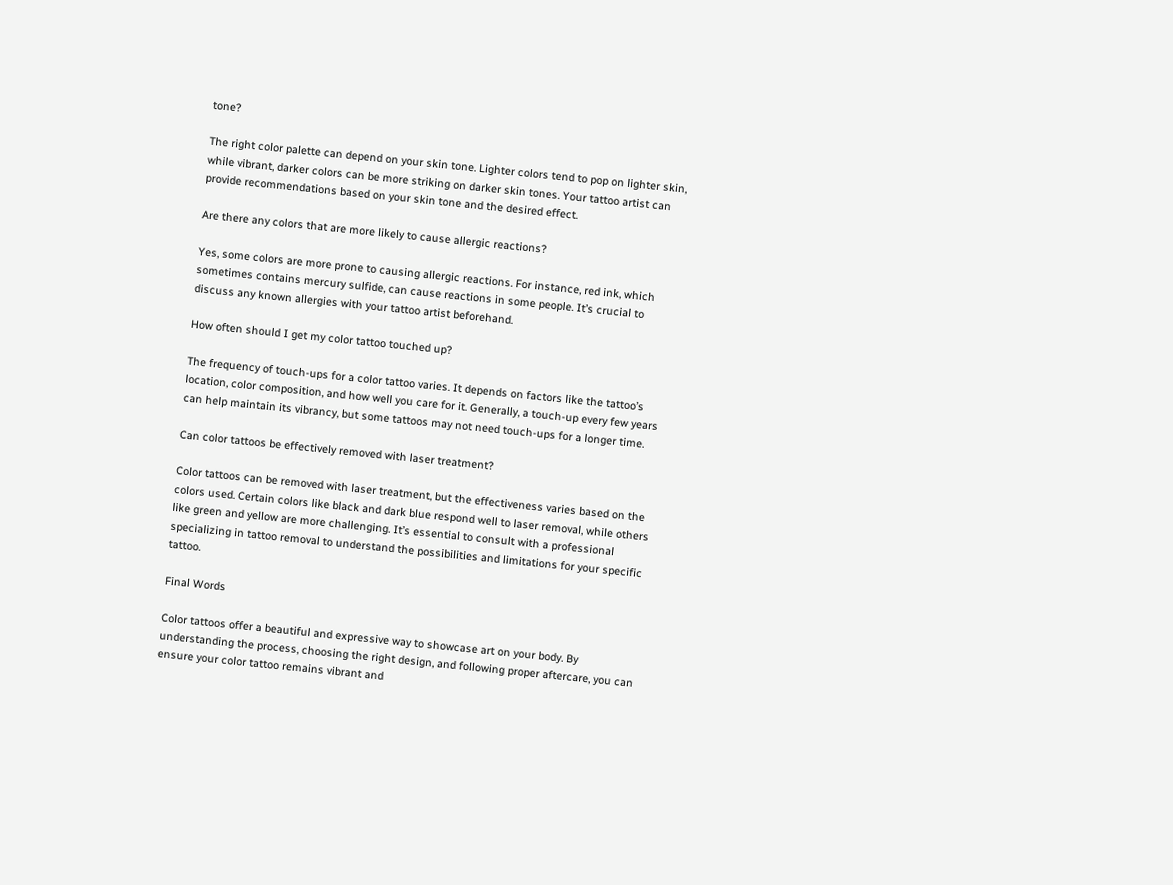tone?

The right color palette can depend on your skin tone. Lighter colors tend to pop on lighter skin, while vibrant, darker colors can be more striking on darker skin tones. Your tattoo artist can provide recommendations based on your skin tone and the desired effect.

Are there any colors that are more likely to cause allergic reactions?

Yes, some colors are more prone to causing allergic reactions. For instance, red ink, which sometimes contains mercury sulfide, can cause reactions in some people. It’s crucial to discuss any known allergies with your tattoo artist beforehand.

How often should I get my color tattoo touched up?

The frequency of touch-ups for a color tattoo varies. It depends on factors like the tattoo’s location, color composition, and how well you care for it. Generally, a touch-up every few years can help maintain its vibrancy, but some tattoos may not need touch-ups for a longer time.

Can color tattoos be effectively removed with laser treatment?

Color tattoos can be removed with laser treatment, but the effectiveness varies based on the colors used. Certain colors like black and dark blue respond well to laser removal, while others like green and yellow are more challenging. It’s essential to consult with a professional specializing in tattoo removal to understand the possibilities and limitations for your specific tattoo.

Final Words

Color tattoos offer a beautiful and expressive way to showcase art on your body. By understanding the process, choosing the right design, and following proper aftercare, you can ensure your color tattoo remains vibrant and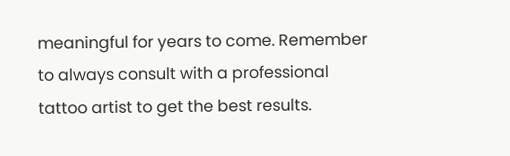meaningful for years to come. Remember to always consult with a professional tattoo artist to get the best results.